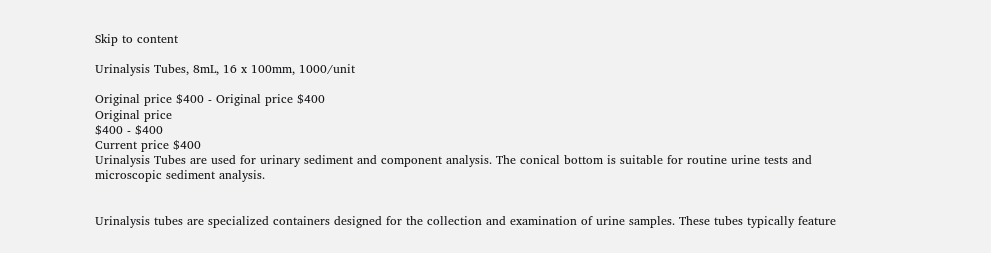Skip to content

Urinalysis Tubes, 8mL, 16 x 100mm, 1000/unit

Original price $400 - Original price $400
Original price
$400 - $400
Current price $400
Urinalysis Tubes are used for urinary sediment and component analysis. The conical bottom is suitable for routine urine tests and microscopic sediment analysis.


Urinalysis tubes are specialized containers designed for the collection and examination of urine samples. These tubes typically feature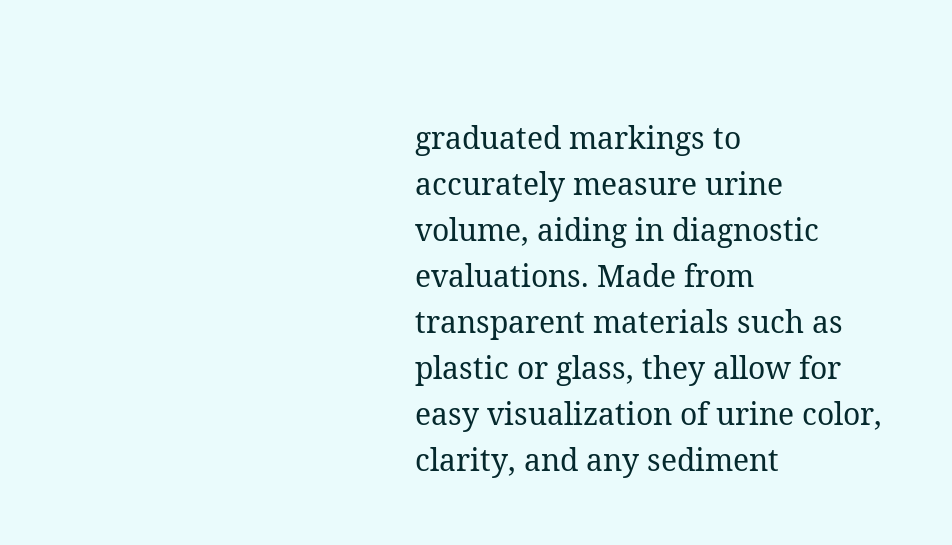graduated markings to accurately measure urine volume, aiding in diagnostic evaluations. Made from transparent materials such as plastic or glass, they allow for easy visualization of urine color, clarity, and any sediment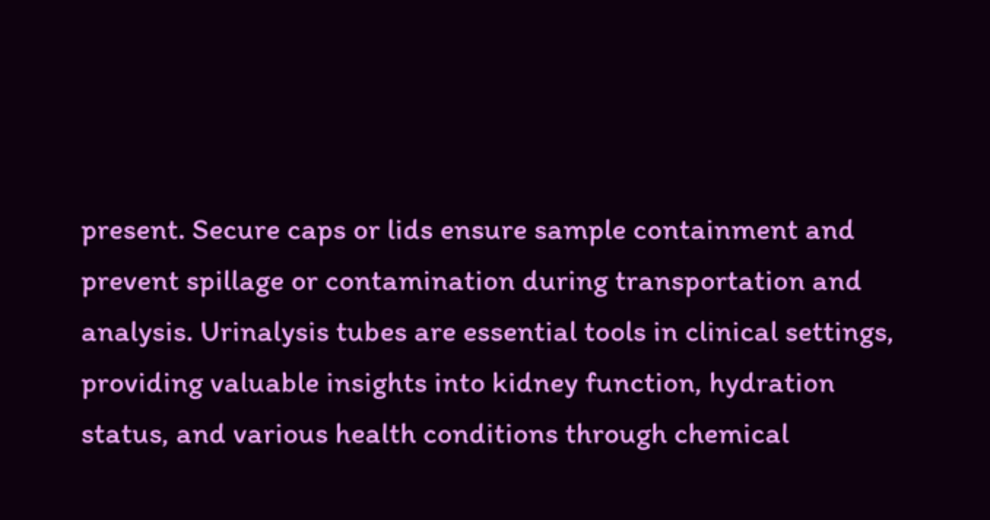present. Secure caps or lids ensure sample containment and prevent spillage or contamination during transportation and analysis. Urinalysis tubes are essential tools in clinical settings, providing valuable insights into kidney function, hydration status, and various health conditions through chemical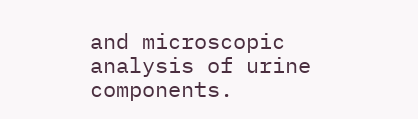and microscopic analysis of urine components.